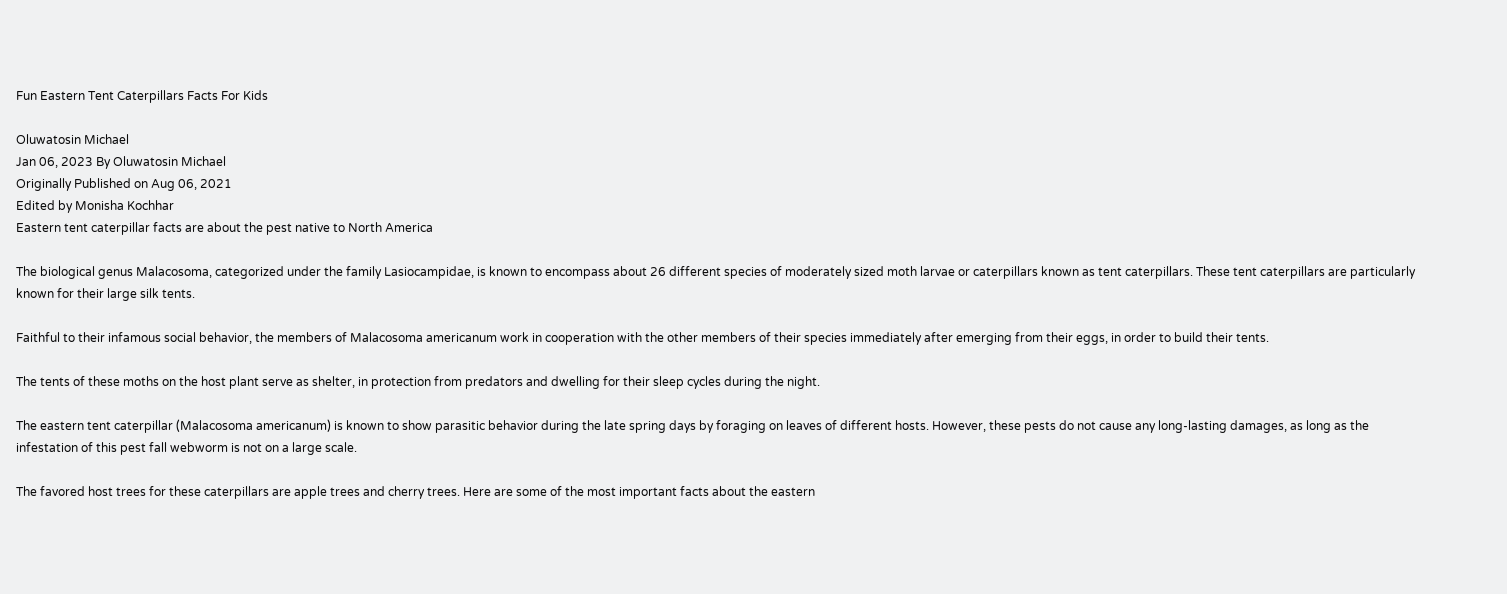Fun Eastern Tent Caterpillars Facts For Kids

Oluwatosin Michael
Jan 06, 2023 By Oluwatosin Michael
Originally Published on Aug 06, 2021
Edited by Monisha Kochhar
Eastern tent caterpillar facts are about the pest native to North America

The biological genus Malacosoma, categorized under the family Lasiocampidae, is known to encompass about 26 different species of moderately sized moth larvae or caterpillars known as tent caterpillars. These tent caterpillars are particularly known for their large silk tents.

Faithful to their infamous social behavior, the members of Malacosoma americanum work in cooperation with the other members of their species immediately after emerging from their eggs, in order to build their tents.

The tents of these moths on the host plant serve as shelter, in protection from predators and dwelling for their sleep cycles during the night.

The eastern tent caterpillar (Malacosoma americanum) is known to show parasitic behavior during the late spring days by foraging on leaves of different hosts. However, these pests do not cause any long-lasting damages, as long as the infestation of this pest fall webworm is not on a large scale.

The favored host trees for these caterpillars are apple trees and cherry trees. Here are some of the most important facts about the eastern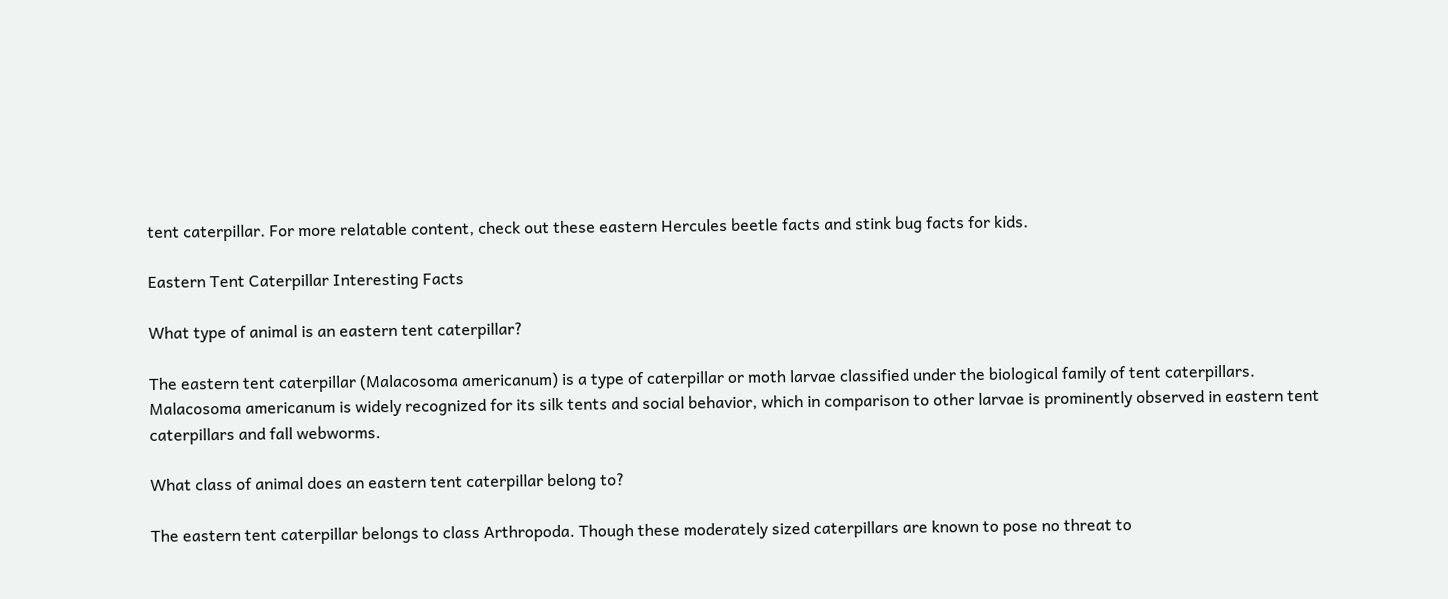tent caterpillar. For more relatable content, check out these eastern Hercules beetle facts and stink bug facts for kids.

Eastern Tent Caterpillar Interesting Facts

What type of animal is an eastern tent caterpillar?

The eastern tent caterpillar (Malacosoma americanum) is a type of caterpillar or moth larvae classified under the biological family of tent caterpillars. Malacosoma americanum is widely recognized for its silk tents and social behavior, which in comparison to other larvae is prominently observed in eastern tent caterpillars and fall webworms.

What class of animal does an eastern tent caterpillar belong to?

The eastern tent caterpillar belongs to class Arthropoda. Though these moderately sized caterpillars are known to pose no threat to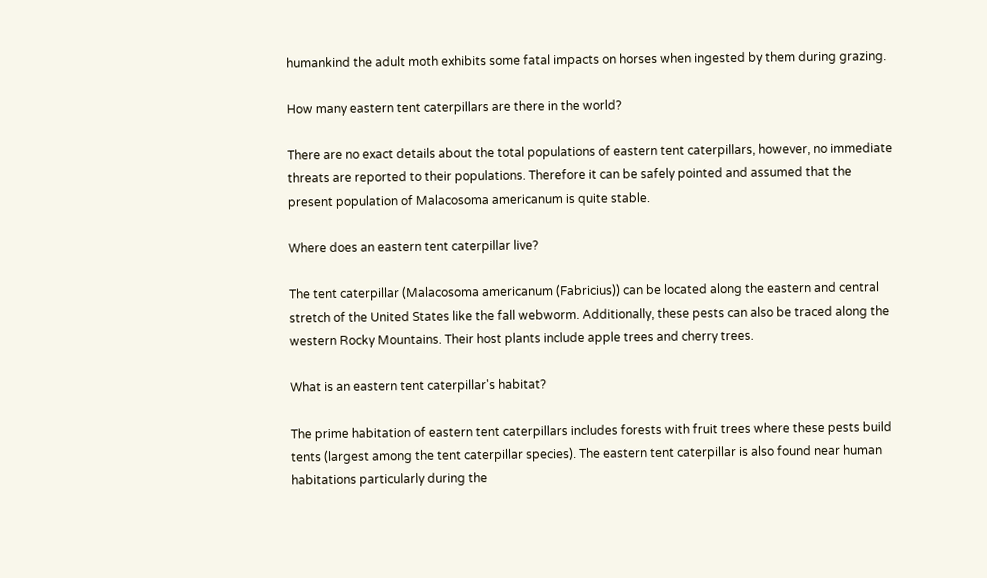humankind the adult moth exhibits some fatal impacts on horses when ingested by them during grazing.

How many eastern tent caterpillars are there in the world?

There are no exact details about the total populations of eastern tent caterpillars, however, no immediate threats are reported to their populations. Therefore it can be safely pointed and assumed that the present population of Malacosoma americanum is quite stable.

Where does an eastern tent caterpillar live?

The tent caterpillar (Malacosoma americanum (Fabricius)) can be located along the eastern and central stretch of the United States like the fall webworm. Additionally, these pests can also be traced along the western Rocky Mountains. Their host plants include apple trees and cherry trees.

What is an eastern tent caterpillar's habitat?

The prime habitation of eastern tent caterpillars includes forests with fruit trees where these pests build tents (largest among the tent caterpillar species). The eastern tent caterpillar is also found near human habitations particularly during the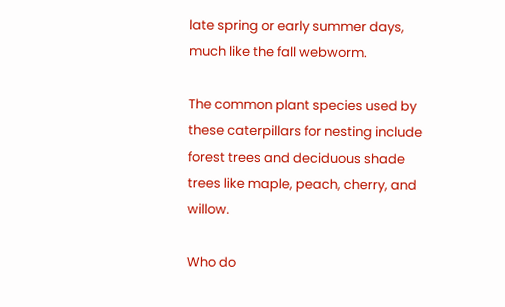late spring or early summer days, much like the fall webworm.

The common plant species used by these caterpillars for nesting include forest trees and deciduous shade trees like maple, peach, cherry, and willow.

Who do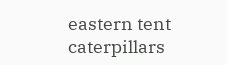eastern tent caterpillars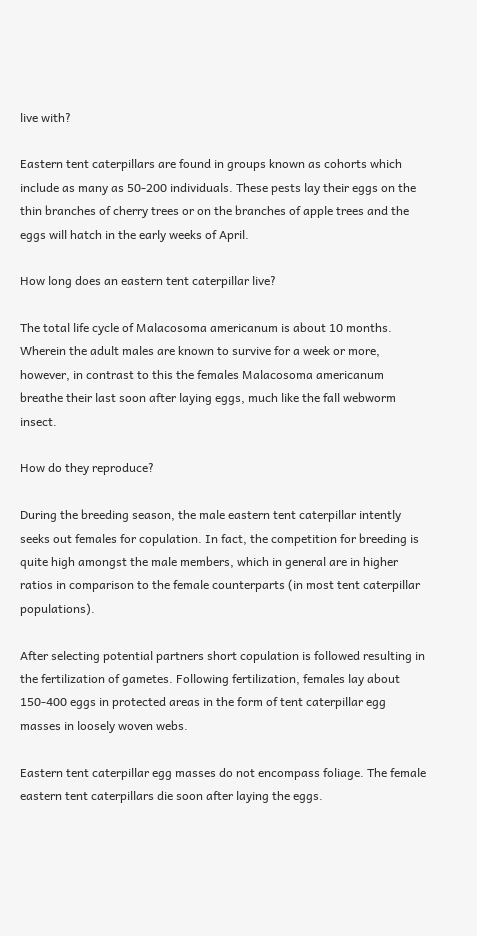live with?

Eastern tent caterpillars are found in groups known as cohorts which include as many as 50-200 individuals. These pests lay their eggs on the thin branches of cherry trees or on the branches of apple trees and the eggs will hatch in the early weeks of April.

How long does an eastern tent caterpillar live?

The total life cycle of Malacosoma americanum is about 10 months. Wherein the adult males are known to survive for a week or more, however, in contrast to this the females Malacosoma americanum breathe their last soon after laying eggs, much like the fall webworm insect.

How do they reproduce?

During the breeding season, the male eastern tent caterpillar intently seeks out females for copulation. In fact, the competition for breeding is quite high amongst the male members, which in general are in higher ratios in comparison to the female counterparts (in most tent caterpillar populations).

After selecting potential partners short copulation is followed resulting in the fertilization of gametes. Following fertilization, females lay about 150-400 eggs in protected areas in the form of tent caterpillar egg masses in loosely woven webs.

Eastern tent caterpillar egg masses do not encompass foliage. The female eastern tent caterpillars die soon after laying the eggs.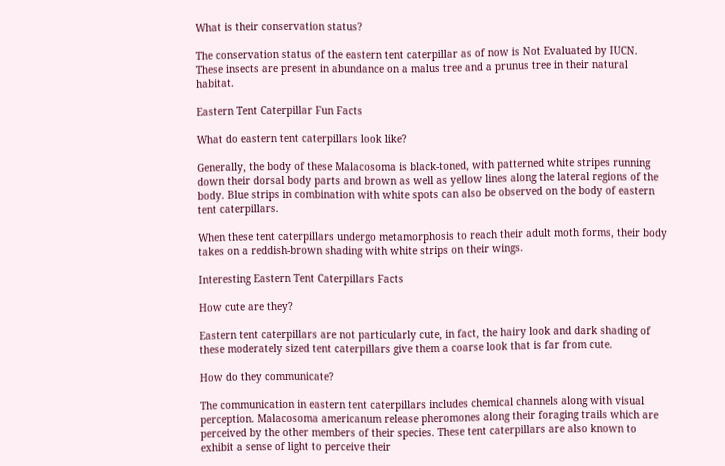What is their conservation status?

The conservation status of the eastern tent caterpillar as of now is Not Evaluated by IUCN. These insects are present in abundance on a malus tree and a prunus tree in their natural habitat.

Eastern Tent Caterpillar Fun Facts

What do eastern tent caterpillars look like?

Generally, the body of these Malacosoma is black-toned, with patterned white stripes running down their dorsal body parts and brown as well as yellow lines along the lateral regions of the body. Blue strips in combination with white spots can also be observed on the body of eastern tent caterpillars.

When these tent caterpillars undergo metamorphosis to reach their adult moth forms, their body takes on a reddish-brown shading with white strips on their wings.

Interesting Eastern Tent Caterpillars Facts

How cute are they?

Eastern tent caterpillars are not particularly cute, in fact, the hairy look and dark shading of these moderately sized tent caterpillars give them a coarse look that is far from cute.

How do they communicate?

The communication in eastern tent caterpillars includes chemical channels along with visual perception. Malacosoma americanum release pheromones along their foraging trails which are perceived by the other members of their species. These tent caterpillars are also known to exhibit a sense of light to perceive their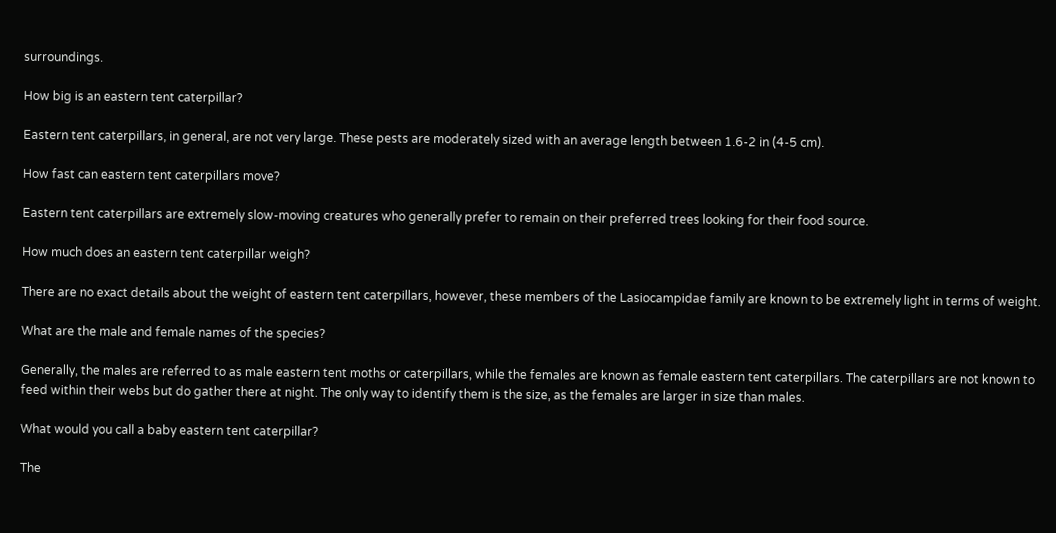surroundings.

How big is an eastern tent caterpillar?

Eastern tent caterpillars, in general, are not very large. These pests are moderately sized with an average length between 1.6-2 in (4-5 cm).

How fast can eastern tent caterpillars move?

Eastern tent caterpillars are extremely slow-moving creatures who generally prefer to remain on their preferred trees looking for their food source.

How much does an eastern tent caterpillar weigh?

There are no exact details about the weight of eastern tent caterpillars, however, these members of the Lasiocampidae family are known to be extremely light in terms of weight.

What are the male and female names of the species?

Generally, the males are referred to as male eastern tent moths or caterpillars, while the females are known as female eastern tent caterpillars. The caterpillars are not known to feed within their webs but do gather there at night. The only way to identify them is the size, as the females are larger in size than males.

What would you call a baby eastern tent caterpillar?

The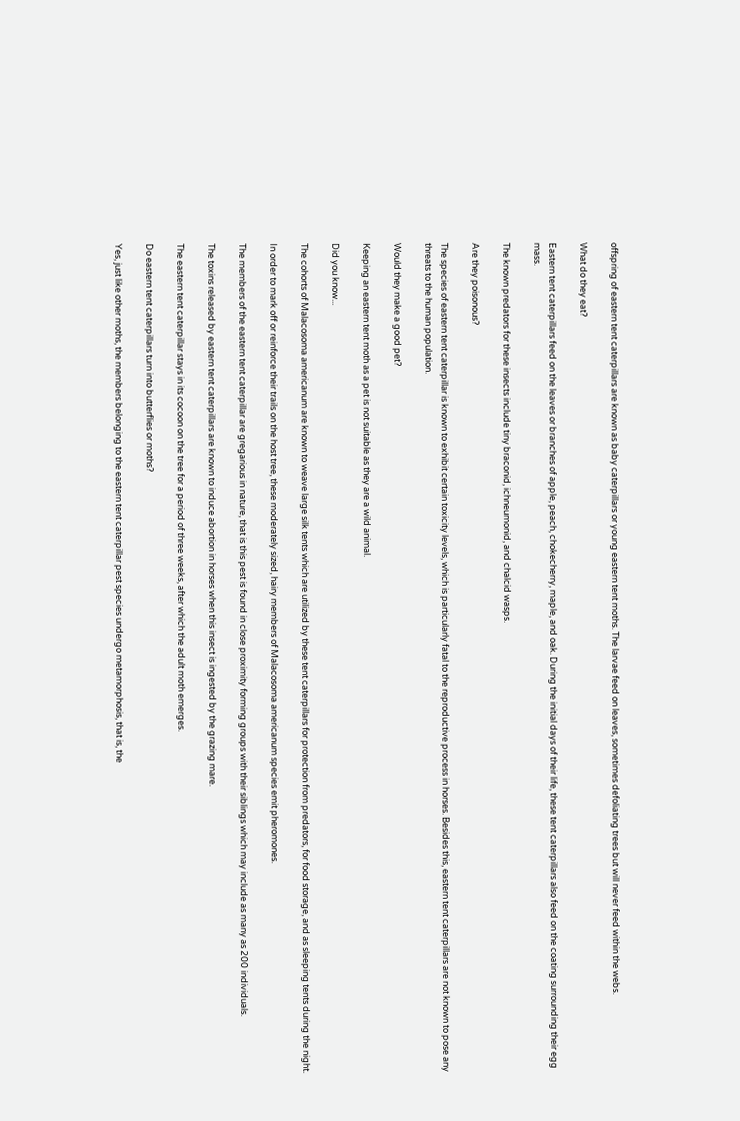offspring of eastern tent caterpillars are known as baby caterpillars or young eastern tent moths. The larvae feed on leaves, sometimes defoliating trees but will never feed within the webs.

What do they eat?

Eastern tent caterpillars feed on the leaves or branches of apple, peach, chokecherry, maple, and oak. During the initial days of their life, these tent caterpillars also feed on the coating surrounding their egg mass.

The known predators for these insects include tiny braconid, ichneumonid, and chalcid wasps.

Are they poisonous?

The species of eastern tent caterpillar is known to exhibit certain toxicity levels, which is particularly fatal to the reproductive process in horses. Besides this, eastern tent caterpillars are not known to pose any threats to the human population.

Would they make a good pet?

Keeping an eastern tent moth as a pet is not suitable as they are a wild animal.

Did you know...

The cohorts of Malacosoma americanum are known to weave large silk tents which are utilized by these tent caterpillars for protection from predators, for food storage, and as sleeping tents during the night.

In order to mark off or reinforce their trails on the host tree, these moderately sized, hairy members of Malacosoma americanum species emit pheromones.

The members of the eastern tent caterpillar are gregarious in nature, that is this pest is found in close proximity forming groups with their siblings which may include as many as 200 individuals.

The toxins released by eastern tent caterpillars are known to induce abortion in horses when this insect is ingested by the grazing mare.

The eastern tent caterpillar stays in its cocoon on the tree for a period of three weeks, after which the adult moth emerges.

Do eastern tent caterpillars turn into butterflies or moths?

Yes, just like other moths, the members belonging to the eastern tent caterpillar pest species undergo metamorphosis, that is, the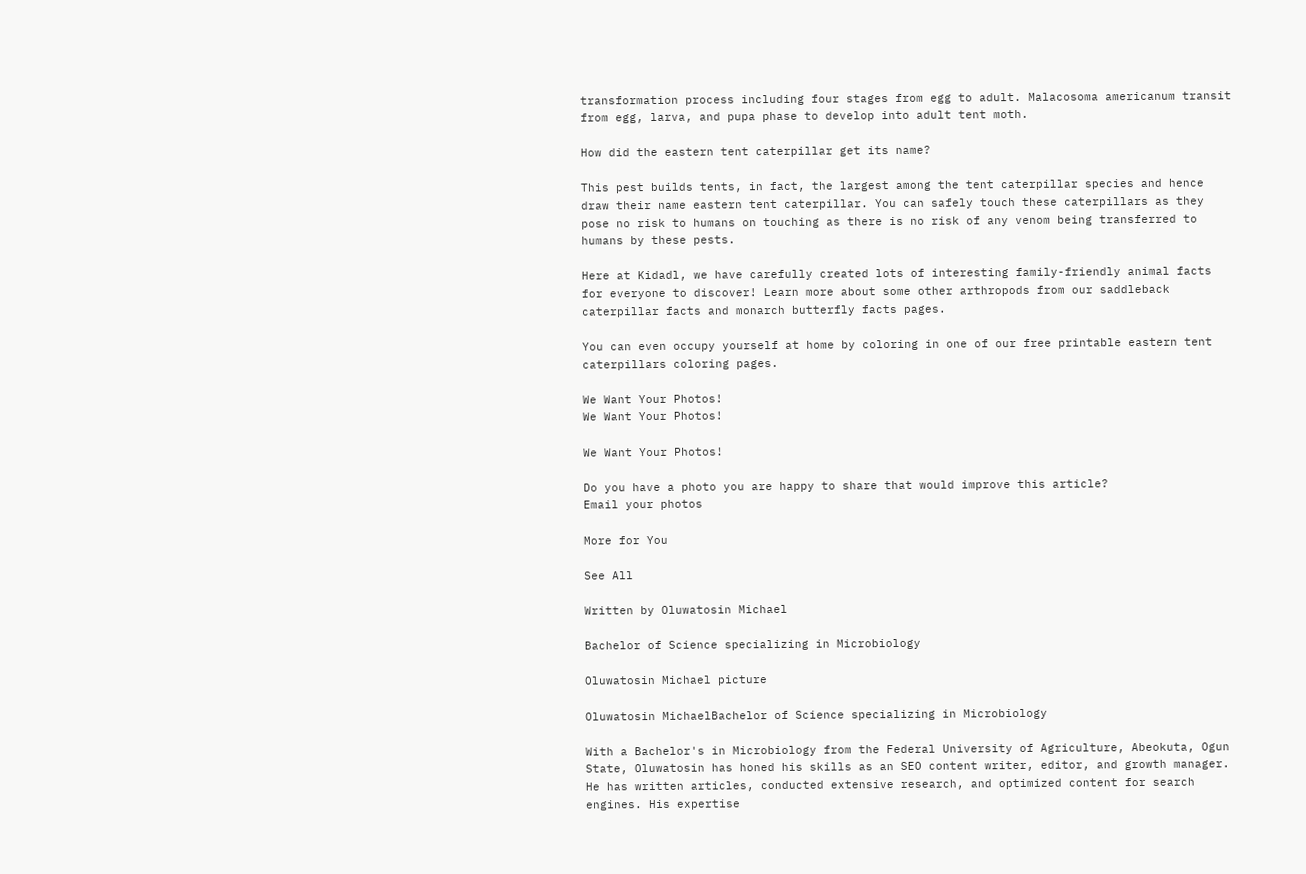transformation process including four stages from egg to adult. Malacosoma americanum transit from egg, larva, and pupa phase to develop into adult tent moth.

How did the eastern tent caterpillar get its name?

This pest builds tents, in fact, the largest among the tent caterpillar species and hence draw their name eastern tent caterpillar. You can safely touch these caterpillars as they pose no risk to humans on touching as there is no risk of any venom being transferred to humans by these pests.

Here at Kidadl, we have carefully created lots of interesting family-friendly animal facts for everyone to discover! Learn more about some other arthropods from our saddleback caterpillar facts and monarch butterfly facts pages.

You can even occupy yourself at home by coloring in one of our free printable eastern tent caterpillars coloring pages.

We Want Your Photos!
We Want Your Photos!

We Want Your Photos!

Do you have a photo you are happy to share that would improve this article?
Email your photos

More for You

See All

Written by Oluwatosin Michael

Bachelor of Science specializing in Microbiology

Oluwatosin Michael picture

Oluwatosin MichaelBachelor of Science specializing in Microbiology

With a Bachelor's in Microbiology from the Federal University of Agriculture, Abeokuta, Ogun State, Oluwatosin has honed his skills as an SEO content writer, editor, and growth manager. He has written articles, conducted extensive research, and optimized content for search engines. His expertise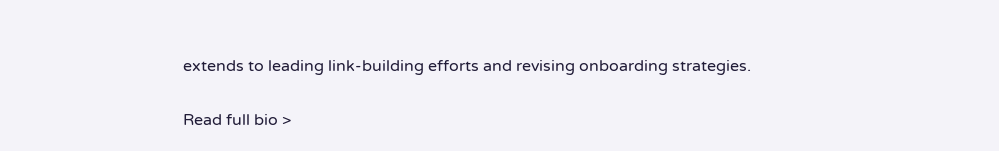extends to leading link-building efforts and revising onboarding strategies.

Read full bio >